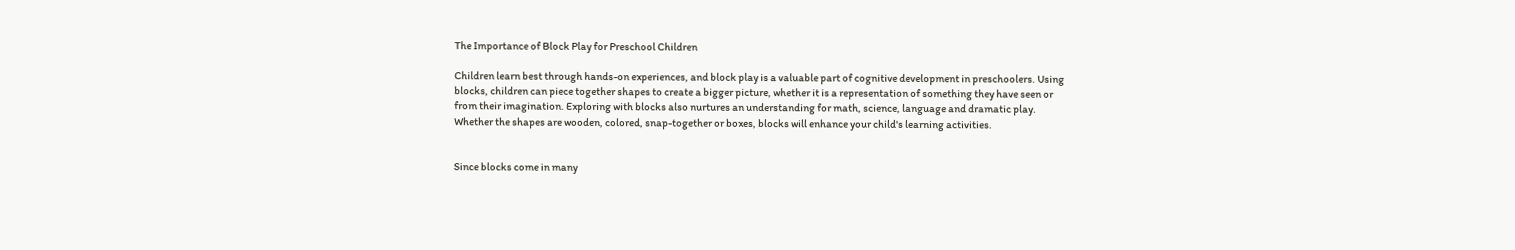The Importance of Block Play for Preschool Children

Children learn best through hands-on experiences, and block play is a valuable part of cognitive development in preschoolers. Using blocks, children can piece together shapes to create a bigger picture, whether it is a representation of something they have seen or from their imagination. Exploring with blocks also nurtures an understanding for math, science, language and dramatic play. Whether the shapes are wooden, colored, snap-together or boxes, blocks will enhance your child's learning activities.


Since blocks come in many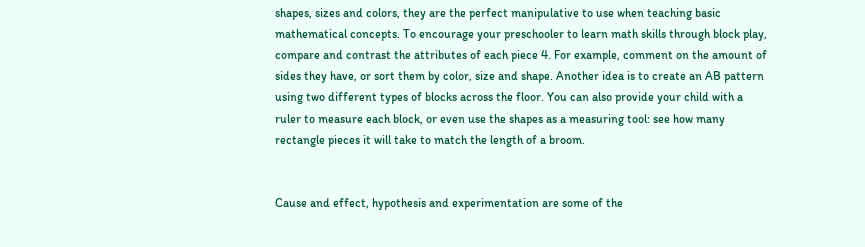shapes, sizes and colors, they are the perfect manipulative to use when teaching basic mathematical concepts. To encourage your preschooler to learn math skills through block play, compare and contrast the attributes of each piece 4. For example, comment on the amount of sides they have, or sort them by color, size and shape. Another idea is to create an AB pattern using two different types of blocks across the floor. You can also provide your child with a ruler to measure each block, or even use the shapes as a measuring tool: see how many rectangle pieces it will take to match the length of a broom.


Cause and effect, hypothesis and experimentation are some of the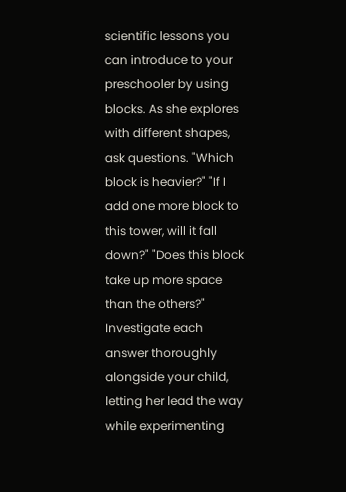scientific lessons you can introduce to your preschooler by using blocks. As she explores with different shapes, ask questions. "Which block is heavier?" "If I add one more block to this tower, will it fall down?" "Does this block take up more space than the others?" Investigate each answer thoroughly alongside your child, letting her lead the way while experimenting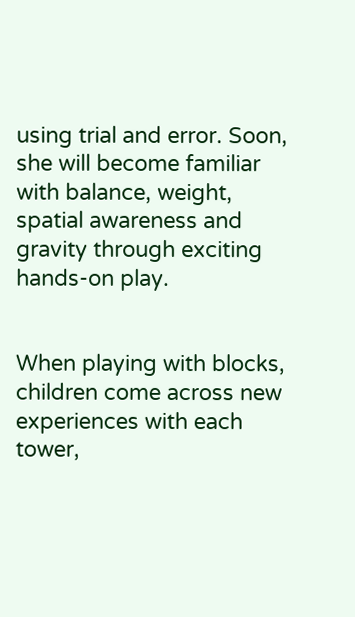using trial and error. Soon, she will become familiar with balance, weight, spatial awareness and gravity through exciting hands-on play.


When playing with blocks, children come across new experiences with each tower,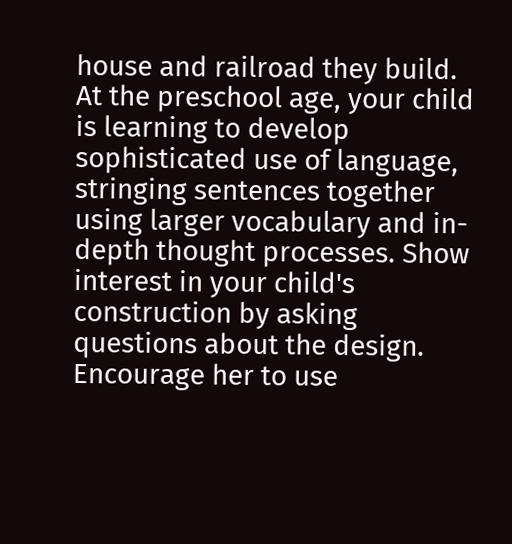house and railroad they build. At the preschool age, your child is learning to develop sophisticated use of language, stringing sentences together using larger vocabulary and in-depth thought processes. Show interest in your child's construction by asking questions about the design. Encourage her to use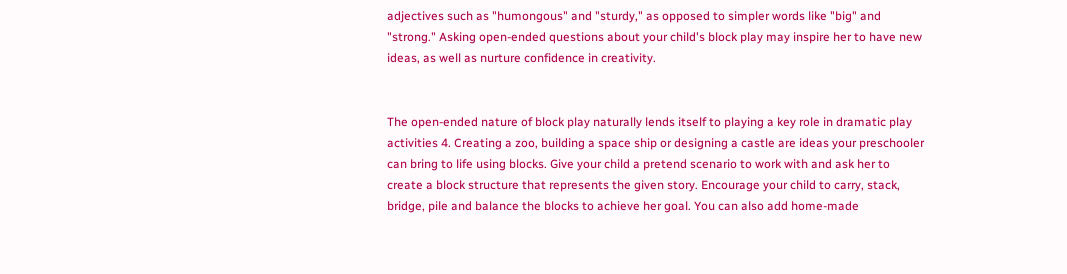adjectives such as "humongous" and "sturdy," as opposed to simpler words like "big" and "strong." Asking open-ended questions about your child's block play may inspire her to have new ideas, as well as nurture confidence in creativity.


The open-ended nature of block play naturally lends itself to playing a key role in dramatic play activities 4. Creating a zoo, building a space ship or designing a castle are ideas your preschooler can bring to life using blocks. Give your child a pretend scenario to work with and ask her to create a block structure that represents the given story. Encourage your child to carry, stack, bridge, pile and balance the blocks to achieve her goal. You can also add home-made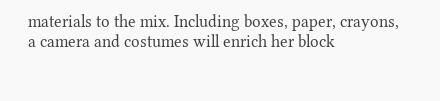materials to the mix. Including boxes, paper, crayons, a camera and costumes will enrich her block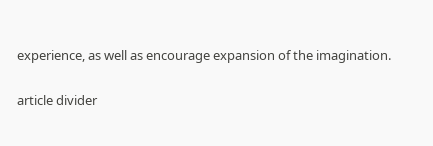experience, as well as encourage expansion of the imagination.

article divider